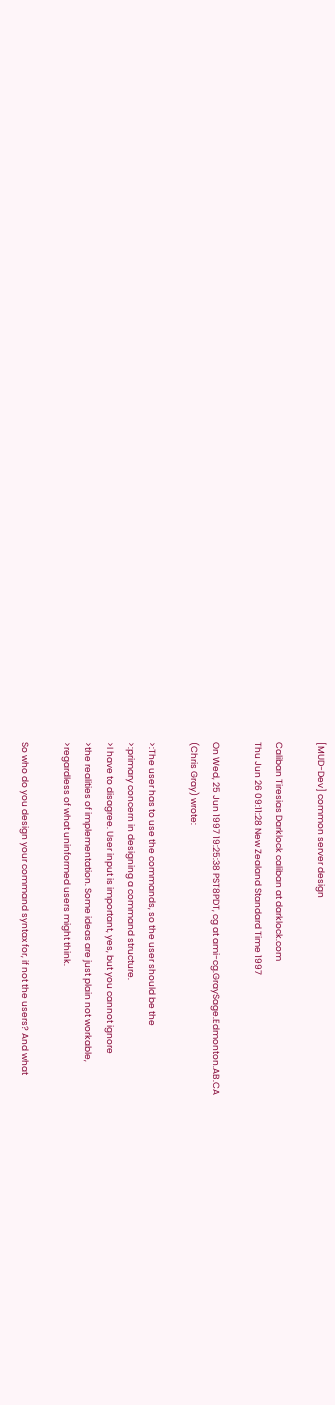[MUD-Dev] common server design

Caliban Tiresias Darklock caliban at darklock.com
Thu Jun 26 09:11:28 New Zealand Standard Time 1997

On Wed, 25 Jun 1997 19:25:38 PST8PDT, cg at ami-cg.GraySage.Edmonton.AB.CA
(Chris Gray) wrote:

>:The user has to use the commands, so the user should be the
>:primary concern in designing a command structure.
>I have to disagree. User input is important, yes, but you cannot ignore
>the realities of implementation. Some ideas are just plain not workable,
>regardless of what uninformed users might think.

So who do you design your command syntax for, if not the users? And what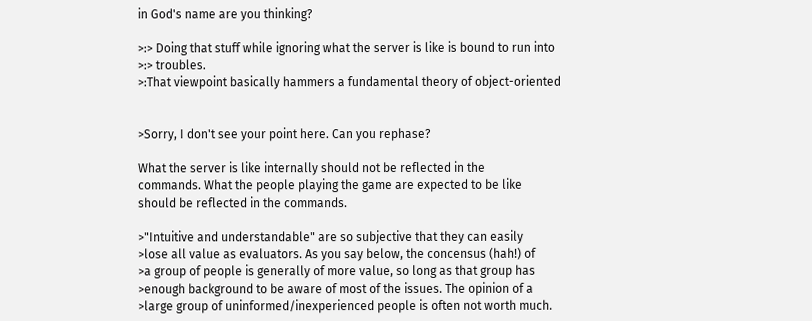in God's name are you thinking?

>:> Doing that stuff while ignoring what the server is like is bound to run into
>:> troubles.
>:That viewpoint basically hammers a fundamental theory of object-oriented


>Sorry, I don't see your point here. Can you rephase?

What the server is like internally should not be reflected in the
commands. What the people playing the game are expected to be like
should be reflected in the commands.

>"Intuitive and understandable" are so subjective that they can easily
>lose all value as evaluators. As you say below, the concensus (hah!) of
>a group of people is generally of more value, so long as that group has
>enough background to be aware of most of the issues. The opinion of a
>large group of uninformed/inexperienced people is often not worth much.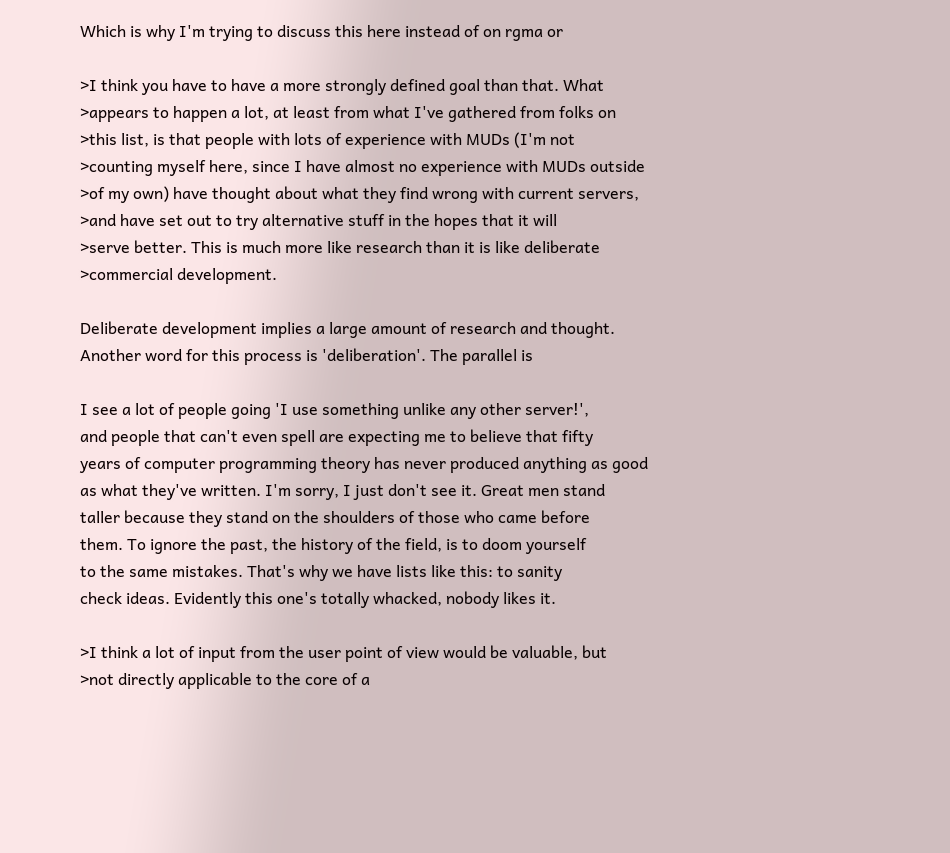Which is why I'm trying to discuss this here instead of on rgma or

>I think you have to have a more strongly defined goal than that. What
>appears to happen a lot, at least from what I've gathered from folks on
>this list, is that people with lots of experience with MUDs (I'm not
>counting myself here, since I have almost no experience with MUDs outside
>of my own) have thought about what they find wrong with current servers,
>and have set out to try alternative stuff in the hopes that it will
>serve better. This is much more like research than it is like deliberate
>commercial development.

Deliberate development implies a large amount of research and thought.
Another word for this process is 'deliberation'. The parallel is

I see a lot of people going 'I use something unlike any other server!',
and people that can't even spell are expecting me to believe that fifty
years of computer programming theory has never produced anything as good
as what they've written. I'm sorry, I just don't see it. Great men stand
taller because they stand on the shoulders of those who came before
them. To ignore the past, the history of the field, is to doom yourself
to the same mistakes. That's why we have lists like this: to sanity
check ideas. Evidently this one's totally whacked, nobody likes it.

>I think a lot of input from the user point of view would be valuable, but
>not directly applicable to the core of a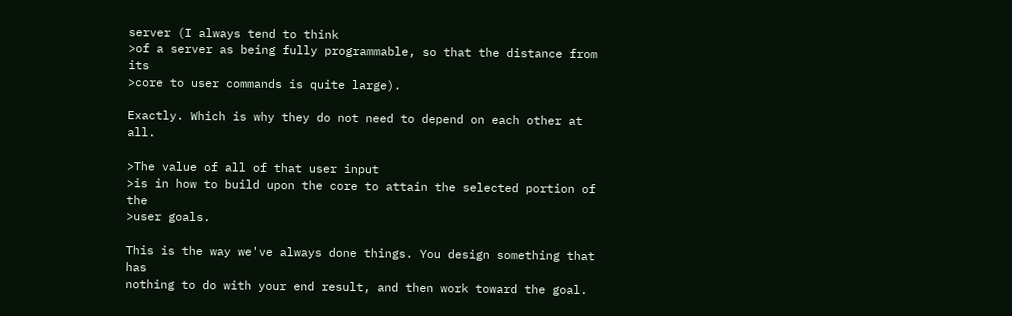server (I always tend to think
>of a server as being fully programmable, so that the distance from its
>core to user commands is quite large).

Exactly. Which is why they do not need to depend on each other at all.

>The value of all of that user input
>is in how to build upon the core to attain the selected portion of the
>user goals.

This is the way we've always done things. You design something that has
nothing to do with your end result, and then work toward the goal.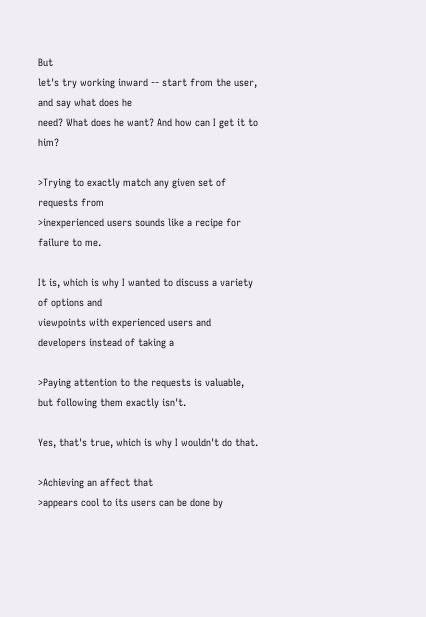But
let's try working inward -- start from the user, and say what does he
need? What does he want? And how can I get it to him?

>Trying to exactly match any given set of requests from
>inexperienced users sounds like a recipe for failure to me.

It is, which is why I wanted to discuss a variety of options and
viewpoints with experienced users and developers instead of taking a

>Paying attention to the requests is valuable, but following them exactly isn't.

Yes, that's true, which is why I wouldn't do that.

>Achieving an affect that
>appears cool to its users can be done by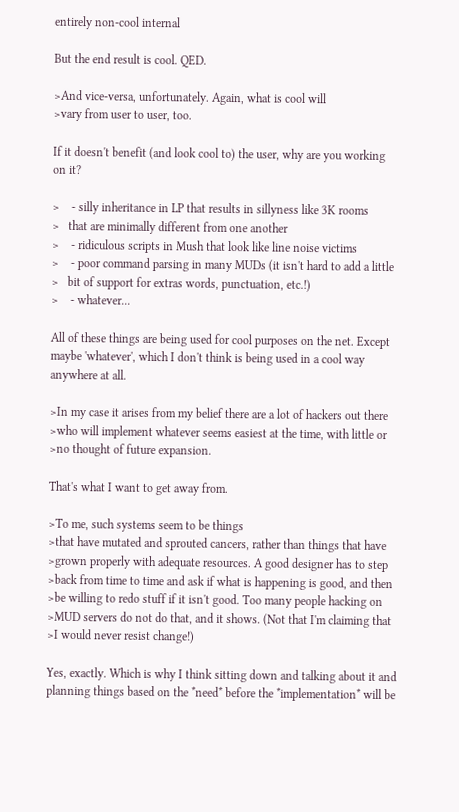entirely non-cool internal

But the end result is cool. QED.

>And vice-versa, unfortunately. Again, what is cool will
>vary from user to user, too.

If it doesn't benefit (and look cool to) the user, why are you working
on it?

>    - silly inheritance in LP that results in sillyness like 3K rooms
>   that are minimally different from one another
>    - ridiculous scripts in Mush that look like line noise victims
>    - poor command parsing in many MUDs (it isn't hard to add a little
>   bit of support for extras words, punctuation, etc.!)
>    - whatever...

All of these things are being used for cool purposes on the net. Except
maybe 'whatever', which I don't think is being used in a cool way
anywhere at all.

>In my case it arises from my belief there are a lot of hackers out there
>who will implement whatever seems easiest at the time, with little or
>no thought of future expansion.

That's what I want to get away from.

>To me, such systems seem to be things
>that have mutated and sprouted cancers, rather than things that have
>grown properly with adequate resources. A good designer has to step
>back from time to time and ask if what is happening is good, and then
>be willing to redo stuff if it isn't good. Too many people hacking on
>MUD servers do not do that, and it shows. (Not that I'm claiming that
>I would never resist change!)

Yes, exactly. Which is why I think sitting down and talking about it and
planning things based on the *need* before the *implementation* will be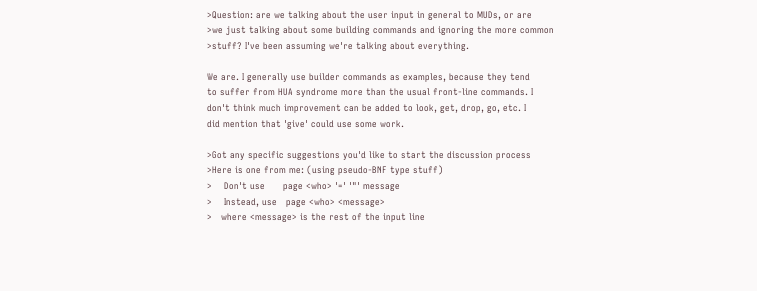>Question: are we talking about the user input in general to MUDs, or are
>we just talking about some building commands and ignoring the more common
>stuff? I've been assuming we're talking about everything.

We are. I generally use builder commands as examples, because they tend
to suffer from HUA syndrome more than the usual front-line commands. I
don't think much improvement can be added to look, get, drop, go, etc. I
did mention that 'give' could use some work.

>Got any specific suggestions you'd like to start the discussion process
>Here is one from me: (using pseudo-BNF type stuff)
>    Don't use      page <who> '=' '"' message
>    Instead, use   page <who> <message>
>   where <message> is the rest of the input line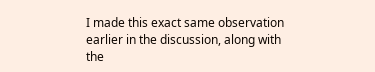I made this exact same observation earlier in the discussion, along with
the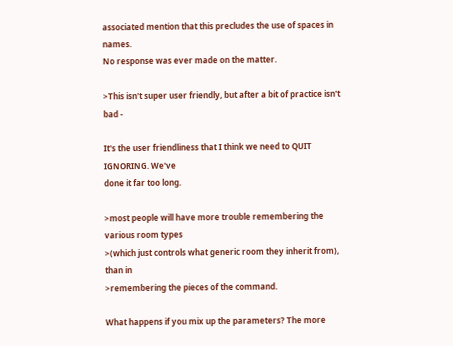associated mention that this precludes the use of spaces in names.
No response was ever made on the matter.

>This isn't super user friendly, but after a bit of practice isn't bad -

It's the user friendliness that I think we need to QUIT IGNORING. We've
done it far too long.

>most people will have more trouble remembering the various room types
>(which just controls what generic room they inherit from), than in
>remembering the pieces of the command.

What happens if you mix up the parameters? The more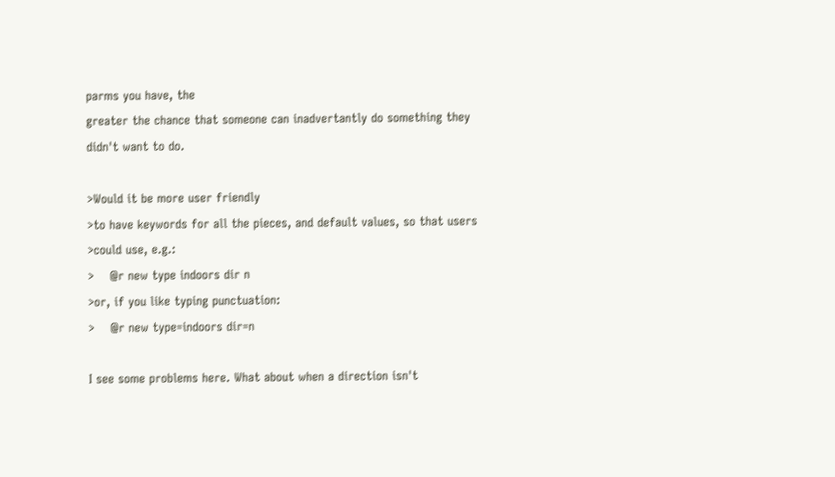parms you have, the
greater the chance that someone can inadvertantly do something they
didn't want to do.

>Would it be more user friendly
>to have keywords for all the pieces, and default values, so that users
>could use, e.g.:
>    @r new type indoors dir n
>or, if you like typing punctuation:
>    @r new type=indoors dir=n

I see some problems here. What about when a direction isn't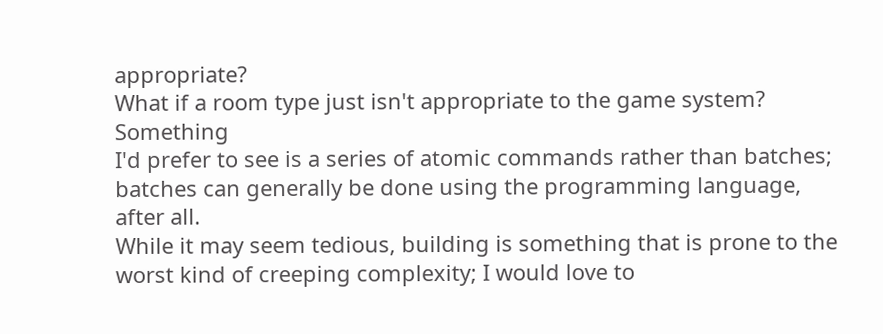appropriate?
What if a room type just isn't appropriate to the game system? Something
I'd prefer to see is a series of atomic commands rather than batches;
batches can generally be done using the programming language, after all.
While it may seem tedious, building is something that is prone to the
worst kind of creeping complexity; I would love to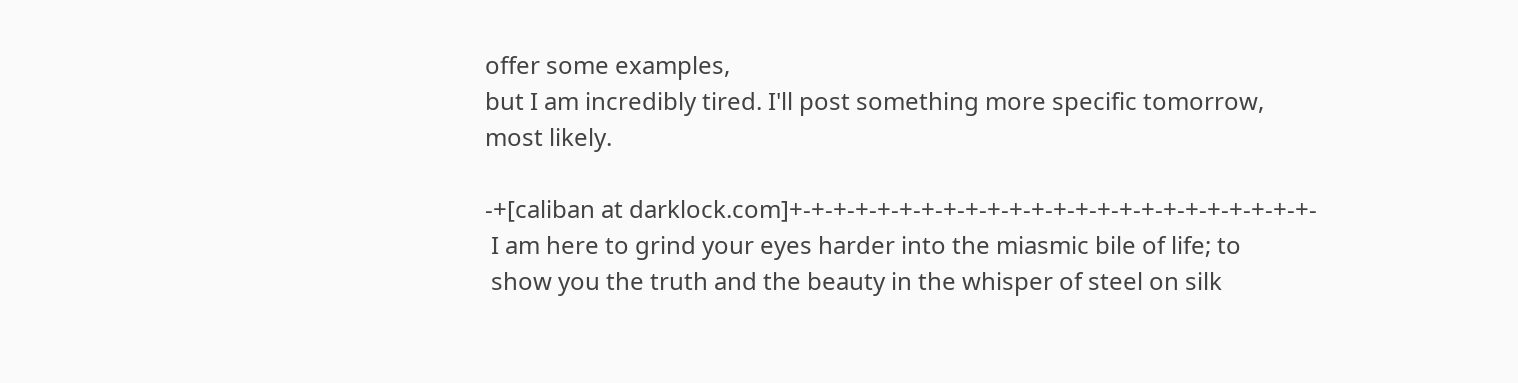offer some examples,
but I am incredibly tired. I'll post something more specific tomorrow,
most likely.

-+[caliban at darklock.com]+-+-+-+-+-+-+-+-+-+-+-+-+-+-+-+-+-+-+-+-+-+-+-+-
 I am here to grind your eyes harder into the miasmic bile of life; to
 show you the truth and the beauty in the whisper of steel on silk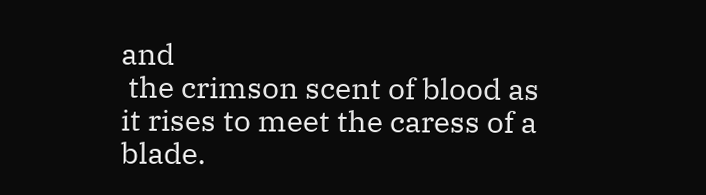and
 the crimson scent of blood as it rises to meet the caress of a blade.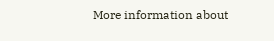More information about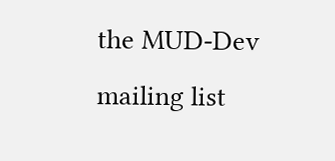the MUD-Dev mailing list